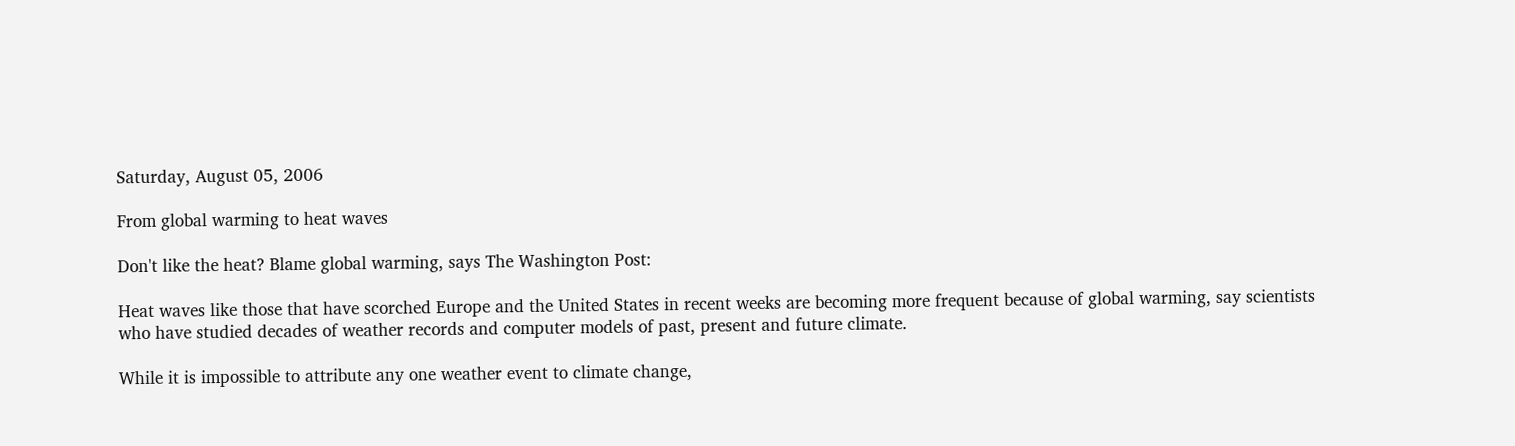Saturday, August 05, 2006

From global warming to heat waves

Don't like the heat? Blame global warming, says The Washington Post:

Heat waves like those that have scorched Europe and the United States in recent weeks are becoming more frequent because of global warming, say scientists who have studied decades of weather records and computer models of past, present and future climate.

While it is impossible to attribute any one weather event to climate change,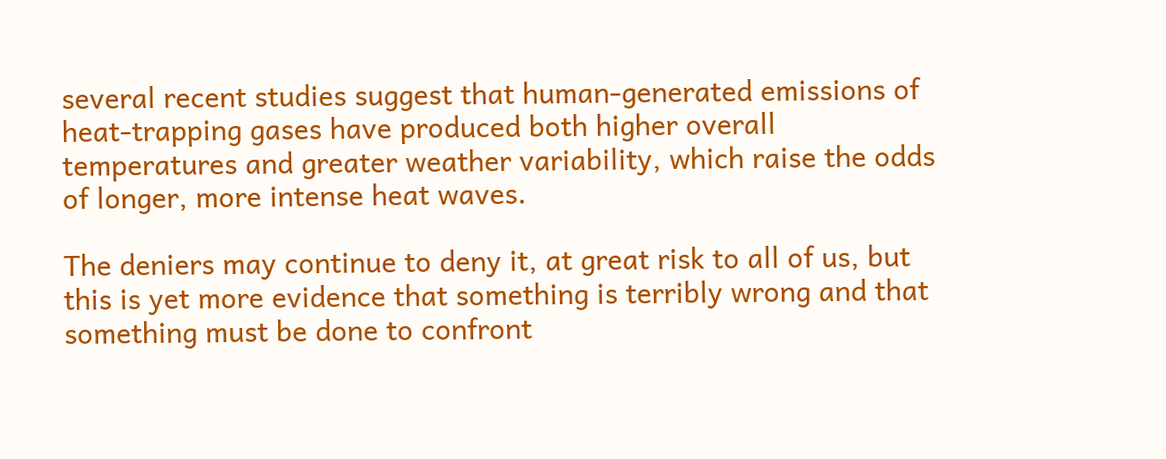several recent studies suggest that human-generated emissions of heat-trapping gases have produced both higher overall temperatures and greater weather variability, which raise the odds of longer, more intense heat waves.

The deniers may continue to deny it, at great risk to all of us, but this is yet more evidence that something is terribly wrong and that something must be done to confront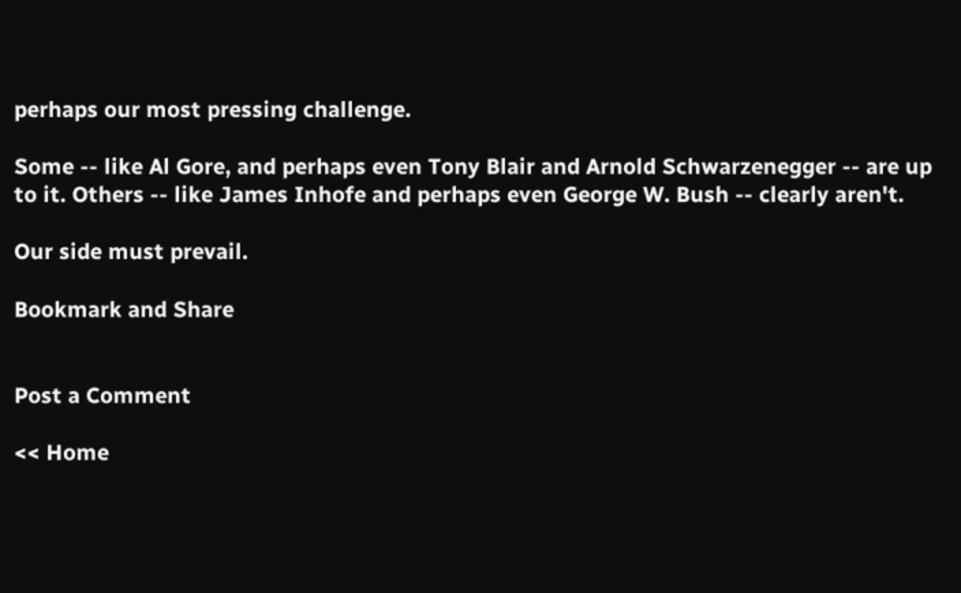perhaps our most pressing challenge.

Some -- like Al Gore, and perhaps even Tony Blair and Arnold Schwarzenegger -- are up to it. Others -- like James Inhofe and perhaps even George W. Bush -- clearly aren't.

Our side must prevail.

Bookmark and Share


Post a Comment

<< Home